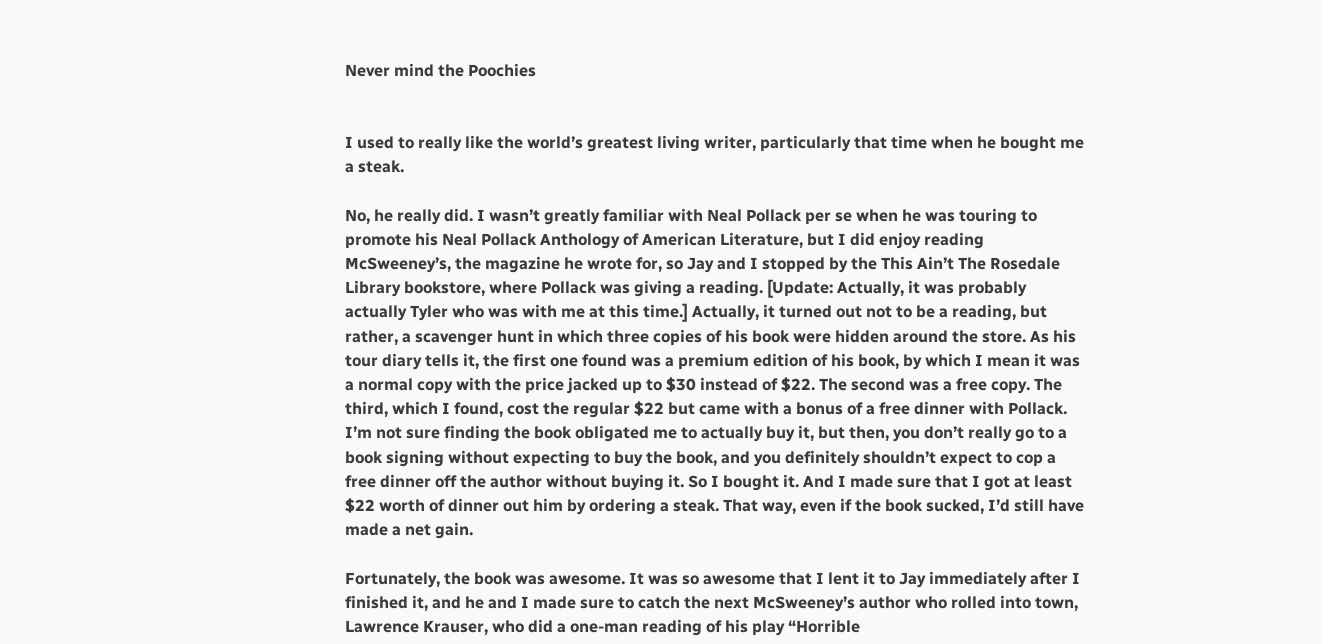Never mind the Poochies


I used to really like the world’s greatest living writer, particularly that time when he bought me a steak.

No, he really did. I wasn’t greatly familiar with Neal Pollack per se when he was touring to promote his Neal Pollack Anthology of American Literature, but I did enjoy reading McSweeney’s, the magazine he wrote for, so Jay and I stopped by the This Ain’t The Rosedale Library bookstore, where Pollack was giving a reading. [Update: Actually, it was probably actually Tyler who was with me at this time.] Actually, it turned out not to be a reading, but rather, a scavenger hunt in which three copies of his book were hidden around the store. As his tour diary tells it, the first one found was a premium edition of his book, by which I mean it was a normal copy with the price jacked up to $30 instead of $22. The second was a free copy. The third, which I found, cost the regular $22 but came with a bonus of a free dinner with Pollack. I’m not sure finding the book obligated me to actually buy it, but then, you don’t really go to a book signing without expecting to buy the book, and you definitely shouldn’t expect to cop a free dinner off the author without buying it. So I bought it. And I made sure that I got at least $22 worth of dinner out him by ordering a steak. That way, even if the book sucked, I’d still have made a net gain.

Fortunately, the book was awesome. It was so awesome that I lent it to Jay immediately after I finished it, and he and I made sure to catch the next McSweeney’s author who rolled into town, Lawrence Krauser, who did a one-man reading of his play “Horrible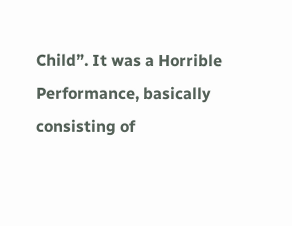Child”. It was a Horrible Performance, basically consisting of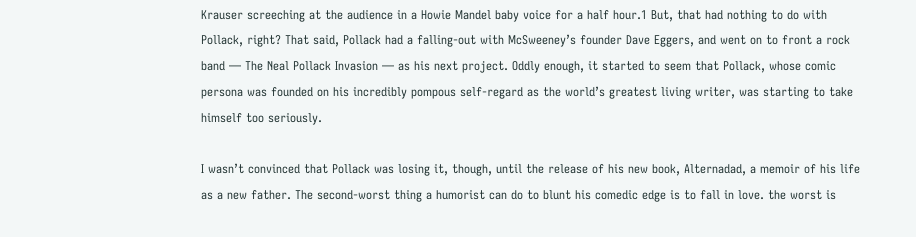Krauser screeching at the audience in a Howie Mandel baby voice for a half hour.1 But, that had nothing to do with Pollack, right? That said, Pollack had a falling-out with McSweeney’s founder Dave Eggers, and went on to front a rock band — The Neal Pollack Invasion — as his next project. Oddly enough, it started to seem that Pollack, whose comic persona was founded on his incredibly pompous self-regard as the world’s greatest living writer, was starting to take himself too seriously.

I wasn’t convinced that Pollack was losing it, though, until the release of his new book, Alternadad, a memoir of his life as a new father. The second-worst thing a humorist can do to blunt his comedic edge is to fall in love. the worst is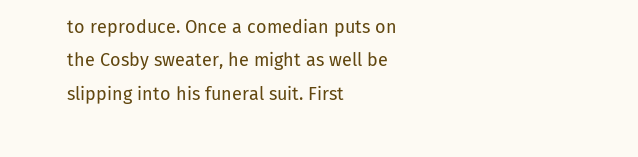to reproduce. Once a comedian puts on the Cosby sweater, he might as well be slipping into his funeral suit. First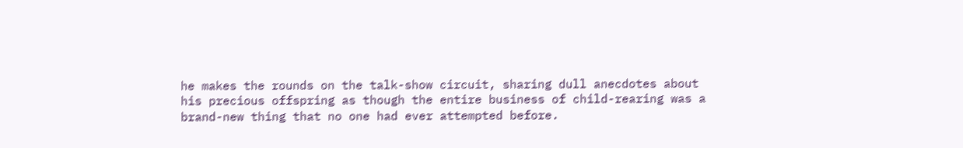he makes the rounds on the talk-show circuit, sharing dull anecdotes about his precious offspring as though the entire business of child-rearing was a brand-new thing that no one had ever attempted before.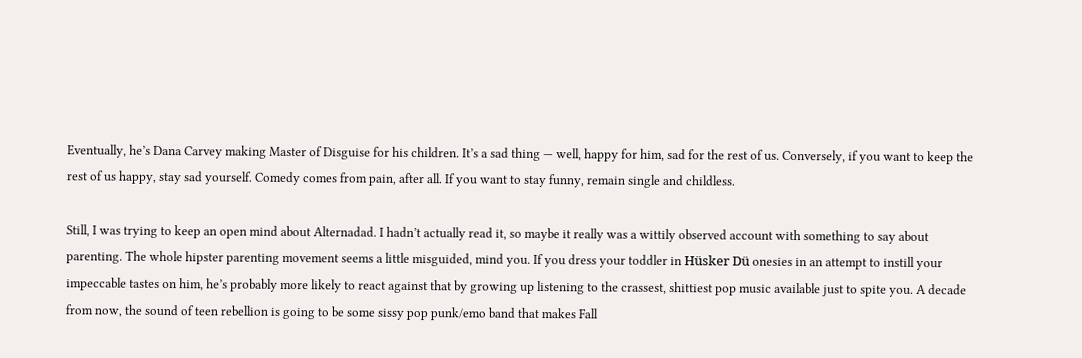Eventually, he’s Dana Carvey making Master of Disguise for his children. It’s a sad thing — well, happy for him, sad for the rest of us. Conversely, if you want to keep the rest of us happy, stay sad yourself. Comedy comes from pain, after all. If you want to stay funny, remain single and childless.

Still, I was trying to keep an open mind about Alternadad. I hadn’t actually read it, so maybe it really was a wittily observed account with something to say about parenting. The whole hipster parenting movement seems a little misguided, mind you. If you dress your toddler in Hüsker Dü onesies in an attempt to instill your impeccable tastes on him, he’s probably more likely to react against that by growing up listening to the crassest, shittiest pop music available just to spite you. A decade from now, the sound of teen rebellion is going to be some sissy pop punk/emo band that makes Fall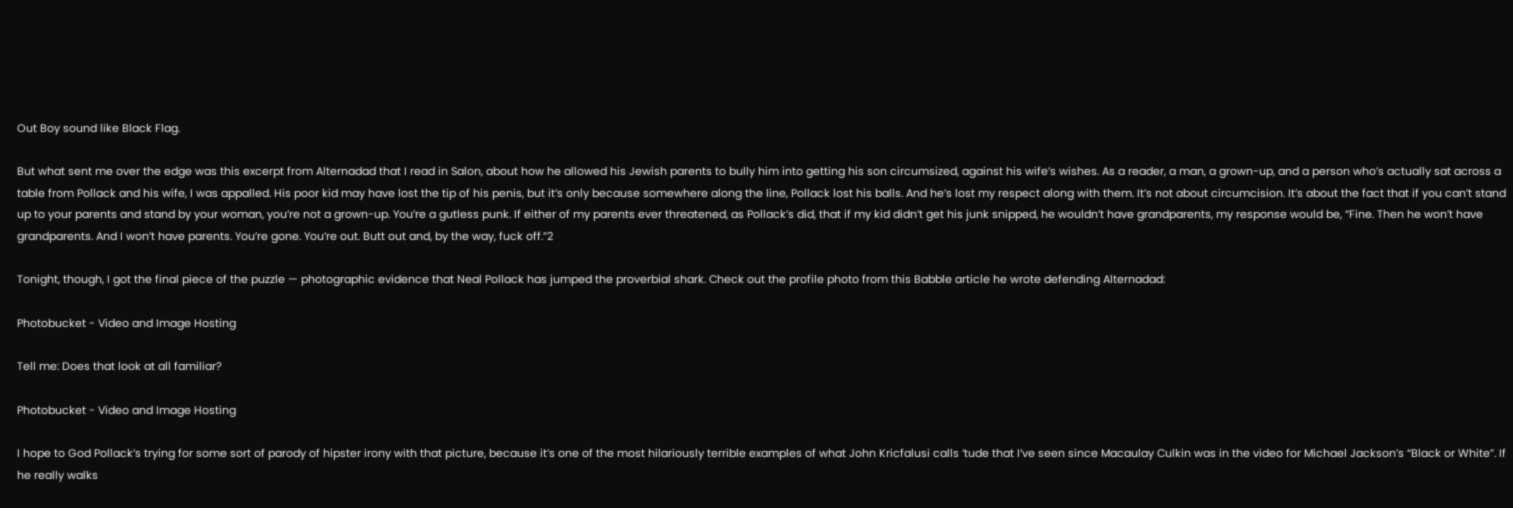Out Boy sound like Black Flag.

But what sent me over the edge was this excerpt from Alternadad that I read in Salon, about how he allowed his Jewish parents to bully him into getting his son circumsized, against his wife’s wishes. As a reader, a man, a grown-up, and a person who’s actually sat across a table from Pollack and his wife, I was appalled. His poor kid may have lost the tip of his penis, but it’s only because somewhere along the line, Pollack lost his balls. And he’s lost my respect along with them. It’s not about circumcision. It’s about the fact that if you can’t stand up to your parents and stand by your woman, you’re not a grown-up. You’re a gutless punk. If either of my parents ever threatened, as Pollack’s did, that if my kid didn’t get his junk snipped, he wouldn’t have grandparents, my response would be, “Fine. Then he won’t have grandparents. And I won’t have parents. You’re gone. You’re out. Butt out and, by the way, fuck off.”2

Tonight, though, I got the final piece of the puzzle — photographic evidence that Neal Pollack has jumped the proverbial shark. Check out the profile photo from this Babble article he wrote defending Alternadad:

Photobucket - Video and Image Hosting

Tell me: Does that look at all familiar?

Photobucket - Video and Image Hosting

I hope to God Pollack’s trying for some sort of parody of hipster irony with that picture, because it’s one of the most hilariously terrible examples of what John Kricfalusi calls ‘tude that I’ve seen since Macaulay Culkin was in the video for Michael Jackson’s “Black or White”. If he really walks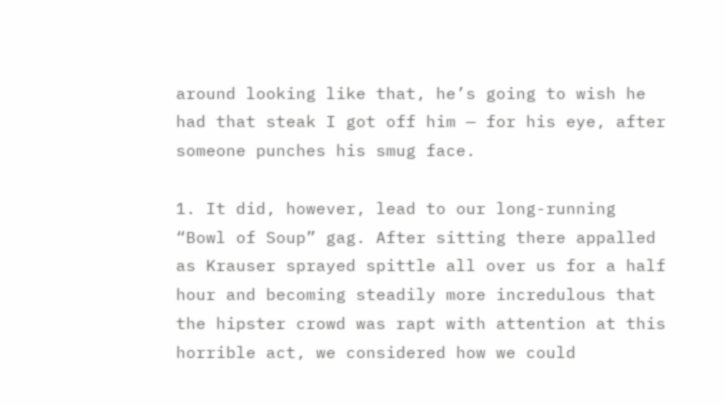around looking like that, he’s going to wish he had that steak I got off him — for his eye, after someone punches his smug face.

1. It did, however, lead to our long-running “Bowl of Soup” gag. After sitting there appalled as Krauser sprayed spittle all over us for a half hour and becoming steadily more incredulous that the hipster crowd was rapt with attention at this horrible act, we considered how we could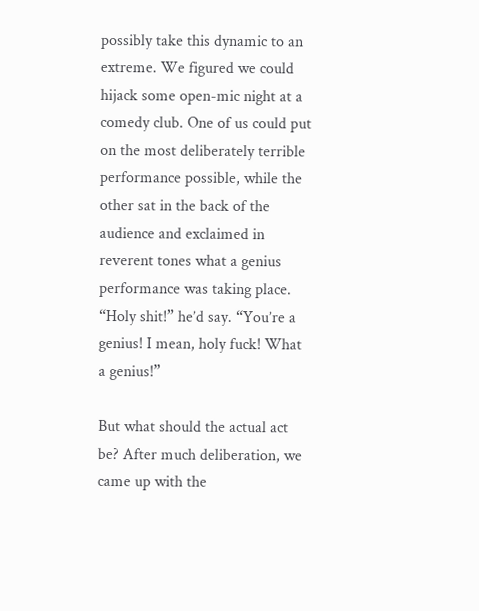possibly take this dynamic to an extreme. We figured we could hijack some open-mic night at a comedy club. One of us could put on the most deliberately terrible performance possible, while the other sat in the back of the audience and exclaimed in reverent tones what a genius performance was taking place. “Holy shit!” he’d say. “You’re a genius! I mean, holy fuck! What a genius!”

But what should the actual act be? After much deliberation, we came up with the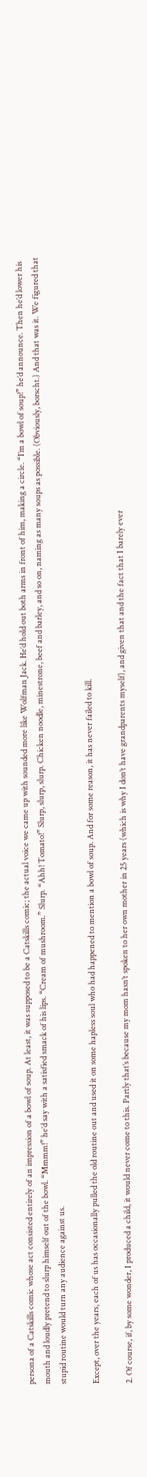persona of a Catskills comic whose act consisted entirely of an impression of a bowl of soup. At least, it was supposed to be a Catskills comic; the actual voice we came up with sounded more like Wolfman Jack. He’d hold out both arms in front of him, making a circle. “I’m a bowl of soup!” he’d announce. Then he’d lower his mouth and loudly pretend to slurp himself out of the bowl. “Mmmm!” he’d say with a satisfied smack of his lips. “Cream of mushroom.” Slurp. “Ahh! Tomato!” Slurp, slurp, slurp. Chicken noodle, minestrone, beef and barley, and so on, naming as many soups as possible. (Obviously, borscht.) And that was it. We figured that stupid routine would turn any audience against us.

Except, over the years, each of us has occasionally pulled the old routine out and used it on some hapless soul who had happened to mention a bowl of soup. And for some reason, it has never failed to kill.

2. Of course, if, by some wonder, I produced a child, it would never come to this. Partly that’s because my mom hasn’t spoken to her own mother in 25 years (which is why I don’t have grandparents myself), and given that and the fact that I barely ever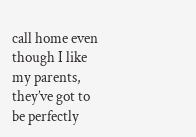call home even though I like my parents, they’ve got to be perfectly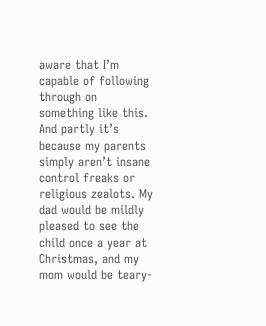aware that I’m capable of following through on something like this. And partly it’s because my parents simply aren’t insane control freaks or religious zealots. My dad would be mildly pleased to see the child once a year at Christmas, and my mom would be teary-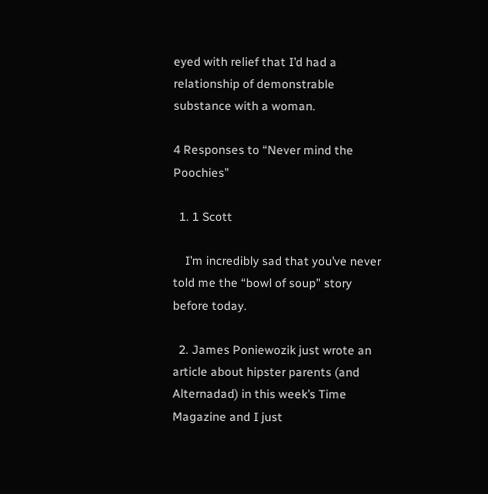eyed with relief that I’d had a relationship of demonstrable substance with a woman.

4 Responses to “Never mind the Poochies”

  1. 1 Scott

    I’m incredibly sad that you’ve never told me the “bowl of soup” story before today.

  2. James Poniewozik just wrote an article about hipster parents (and Alternadad) in this week’s Time Magazine and I just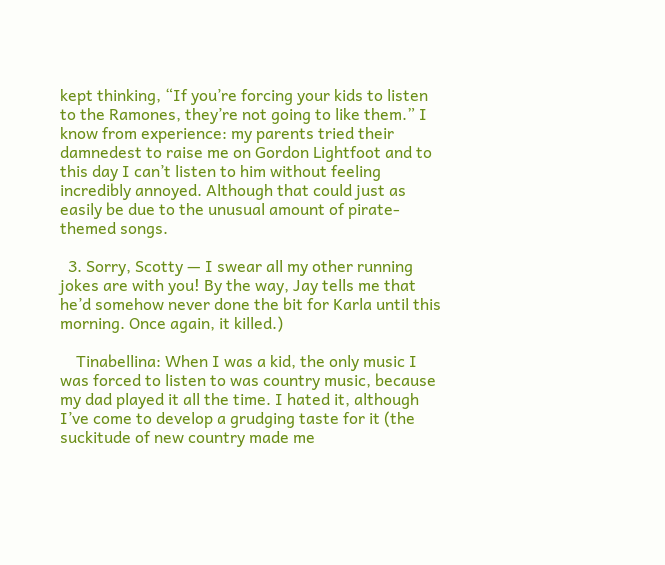kept thinking, “If you’re forcing your kids to listen to the Ramones, they’re not going to like them.” I know from experience: my parents tried their damnedest to raise me on Gordon Lightfoot and to this day I can’t listen to him without feeling incredibly annoyed. Although that could just as easily be due to the unusual amount of pirate-themed songs.

  3. Sorry, Scotty — I swear all my other running jokes are with you! By the way, Jay tells me that he’d somehow never done the bit for Karla until this morning. Once again, it killed.)

    Tinabellina: When I was a kid, the only music I was forced to listen to was country music, because my dad played it all the time. I hated it, although I’ve come to develop a grudging taste for it (the suckitude of new country made me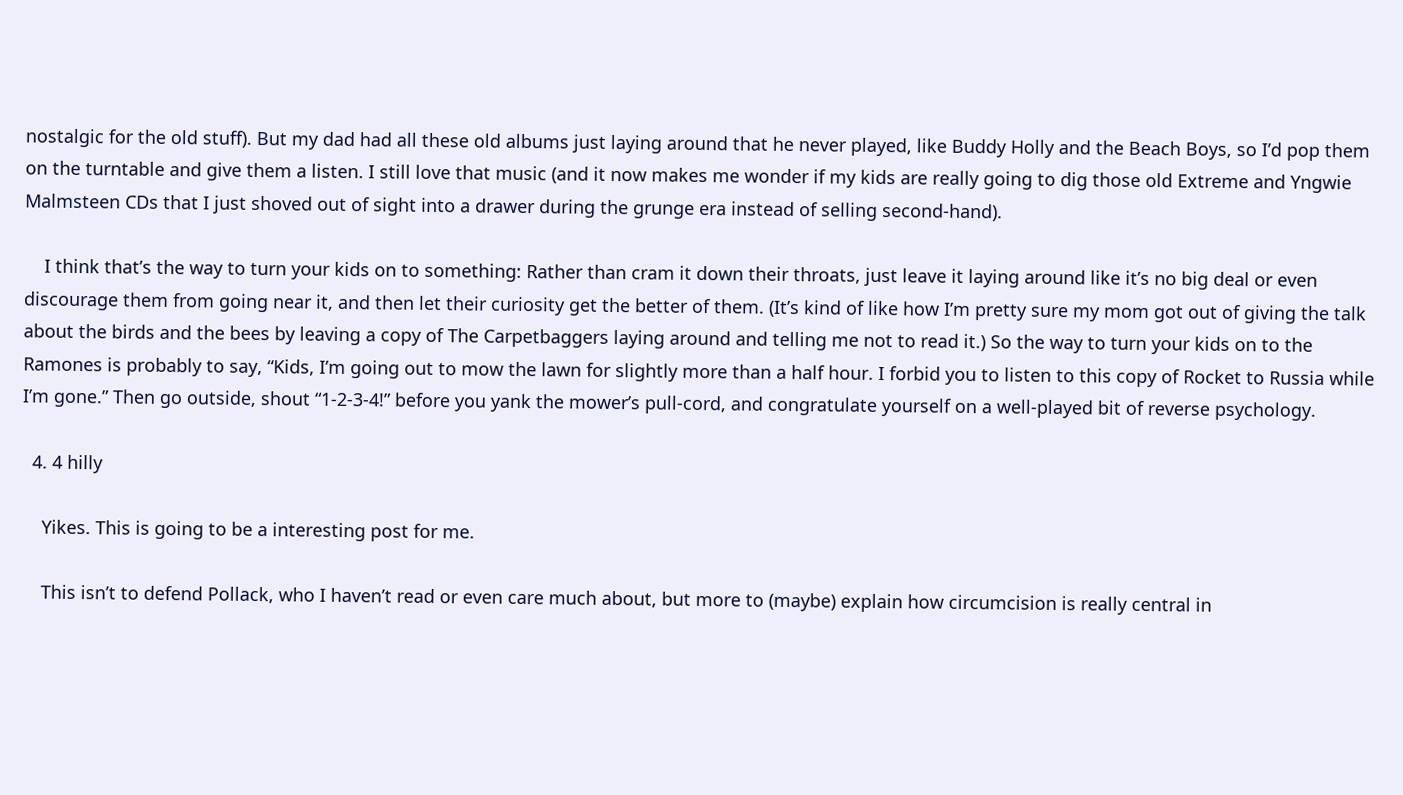nostalgic for the old stuff). But my dad had all these old albums just laying around that he never played, like Buddy Holly and the Beach Boys, so I’d pop them on the turntable and give them a listen. I still love that music (and it now makes me wonder if my kids are really going to dig those old Extreme and Yngwie Malmsteen CDs that I just shoved out of sight into a drawer during the grunge era instead of selling second-hand).

    I think that’s the way to turn your kids on to something: Rather than cram it down their throats, just leave it laying around like it’s no big deal or even discourage them from going near it, and then let their curiosity get the better of them. (It’s kind of like how I’m pretty sure my mom got out of giving the talk about the birds and the bees by leaving a copy of The Carpetbaggers laying around and telling me not to read it.) So the way to turn your kids on to the Ramones is probably to say, “Kids, I’m going out to mow the lawn for slightly more than a half hour. I forbid you to listen to this copy of Rocket to Russia while I’m gone.” Then go outside, shout “1-2-3-4!” before you yank the mower’s pull-cord, and congratulate yourself on a well-played bit of reverse psychology.

  4. 4 hilly

    Yikes. This is going to be a interesting post for me.

    This isn’t to defend Pollack, who I haven’t read or even care much about, but more to (maybe) explain how circumcision is really central in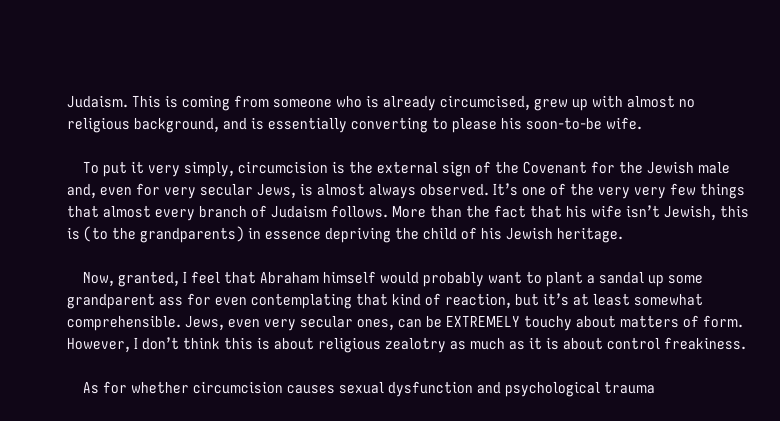Judaism. This is coming from someone who is already circumcised, grew up with almost no religious background, and is essentially converting to please his soon-to-be wife.

    To put it very simply, circumcision is the external sign of the Covenant for the Jewish male and, even for very secular Jews, is almost always observed. It’s one of the very very few things that almost every branch of Judaism follows. More than the fact that his wife isn’t Jewish, this is (to the grandparents) in essence depriving the child of his Jewish heritage.

    Now, granted, I feel that Abraham himself would probably want to plant a sandal up some grandparent ass for even contemplating that kind of reaction, but it’s at least somewhat comprehensible. Jews, even very secular ones, can be EXTREMELY touchy about matters of form. However, I don’t think this is about religious zealotry as much as it is about control freakiness.

    As for whether circumcision causes sexual dysfunction and psychological trauma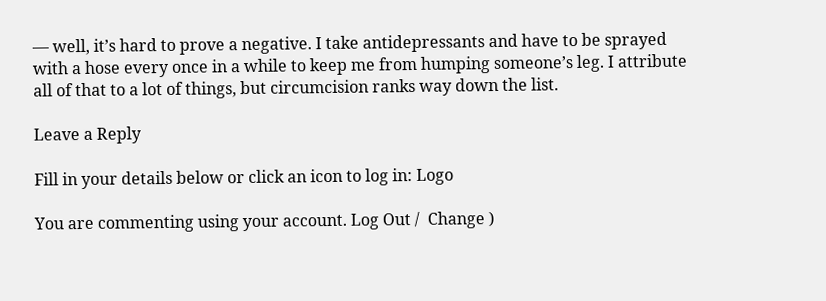— well, it’s hard to prove a negative. I take antidepressants and have to be sprayed with a hose every once in a while to keep me from humping someone’s leg. I attribute all of that to a lot of things, but circumcision ranks way down the list.

Leave a Reply

Fill in your details below or click an icon to log in: Logo

You are commenting using your account. Log Out /  Change )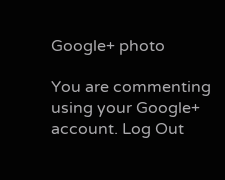Google+ photo

You are commenting using your Google+ account. Log Out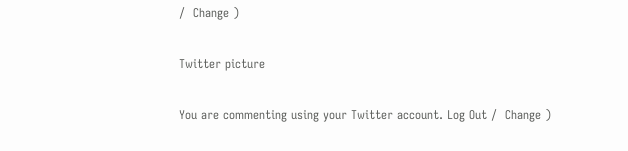/  Change )

Twitter picture

You are commenting using your Twitter account. Log Out /  Change )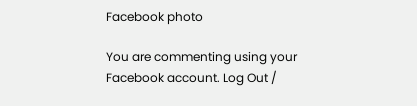Facebook photo

You are commenting using your Facebook account. Log Out /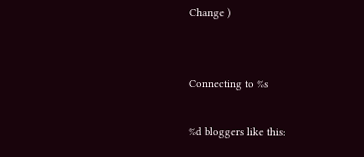Change )


Connecting to %s

%d bloggers like this: